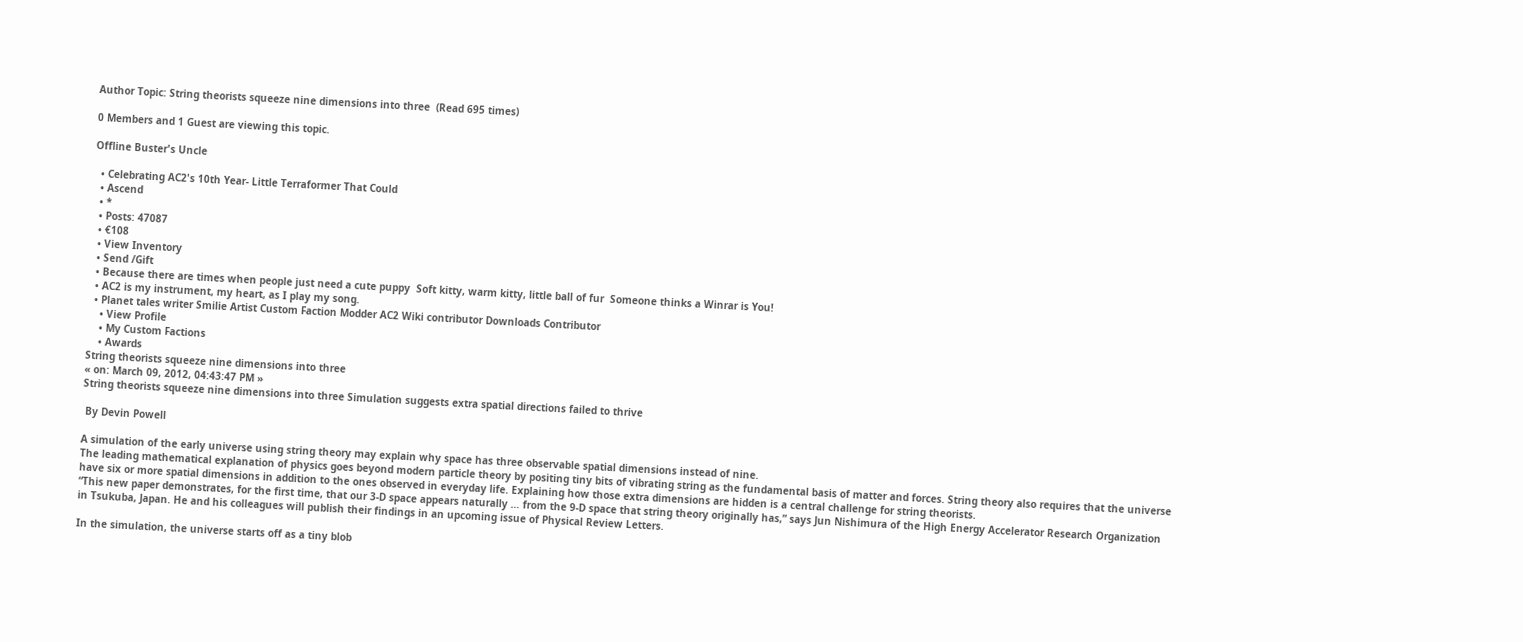Author Topic: String theorists squeeze nine dimensions into three  (Read 695 times)

0 Members and 1 Guest are viewing this topic.

Offline Buster's Uncle

  • Celebrating AC2's 10th Year- Little Terraformer That Could
  • Ascend
  • *
  • Posts: 47087
  • €108
  • View Inventory
  • Send /Gift
  • Because there are times when people just need a cute puppy  Soft kitty, warm kitty, little ball of fur  Someone thinks a Winrar is You!
  • AC2 is my instrument, my heart, as I play my song.
  • Planet tales writer Smilie Artist Custom Faction Modder AC2 Wiki contributor Downloads Contributor
    • View Profile
    • My Custom Factions
    • Awards
String theorists squeeze nine dimensions into three
« on: March 09, 2012, 04:43:47 PM »
String theorists squeeze nine dimensions into three Simulation suggests extra spatial directions failed to thrive

 By Devin Powell

A simulation of the early universe using string theory may explain why space has three observable spatial dimensions instead of nine.
The leading mathematical explanation of physics goes beyond modern particle theory by positing tiny bits of vibrating string as the fundamental basis of matter and forces. String theory also requires that the universe have six or more spatial dimensions in addition to the ones observed in everyday life. Explaining how those extra dimensions are hidden is a central challenge for string theorists.
“This new paper demonstrates, for the first time, that our 3-D space appears naturally … from the 9-D space that string theory originally has,” says Jun Nishimura of the High Energy Accelerator Research Organization in Tsukuba, Japan. He and his colleagues will publish their findings in an upcoming issue of Physical Review Letters.

In the simulation, the universe starts off as a tiny blob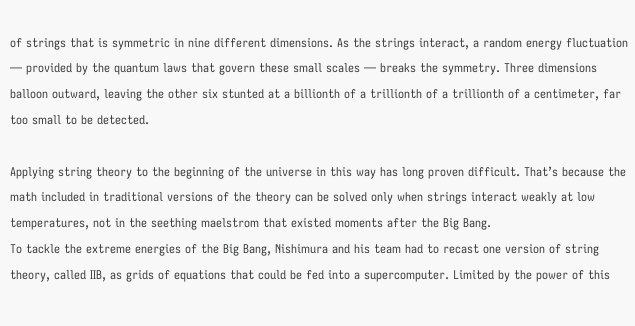of strings that is symmetric in nine different dimensions. As the strings interact, a random energy fluctuation — provided by the quantum laws that govern these small scales — breaks the symmetry. Three dimensions balloon outward, leaving the other six stunted at a billionth of a trillionth of a trillionth of a centimeter, far too small to be detected.

Applying string theory to the beginning of the universe in this way has long proven difficult. That’s because the math included in traditional versions of the theory can be solved only when strings interact weakly at low temperatures, not in the seething maelstrom that existed moments after the Big Bang.
To tackle the extreme energies of the Big Bang, Nishimura and his team had to recast one version of string theory, called IIB, as grids of equations that could be fed into a supercomputer. Limited by the power of this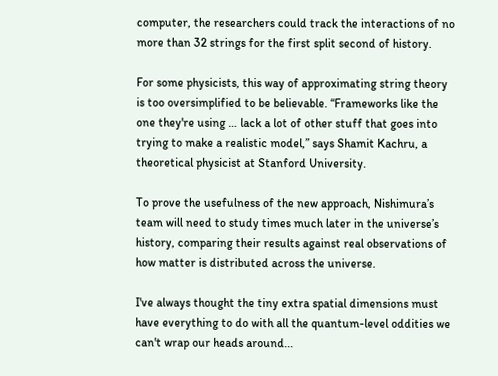computer, the researchers could track the interactions of no more than 32 strings for the first split second of history.

For some physicists, this way of approximating string theory is too oversimplified to be believable. “Frameworks like the one they're using … lack a lot of other stuff that goes into trying to make a realistic model,” says Shamit Kachru, a theoretical physicist at Stanford University.

To prove the usefulness of the new approach, Nishimura’s team will need to study times much later in the universe’s history, comparing their results against real observations of how matter is distributed across the universe.

I've always thought the tiny extra spatial dimensions must have everything to do with all the quantum-level oddities we can't wrap our heads around...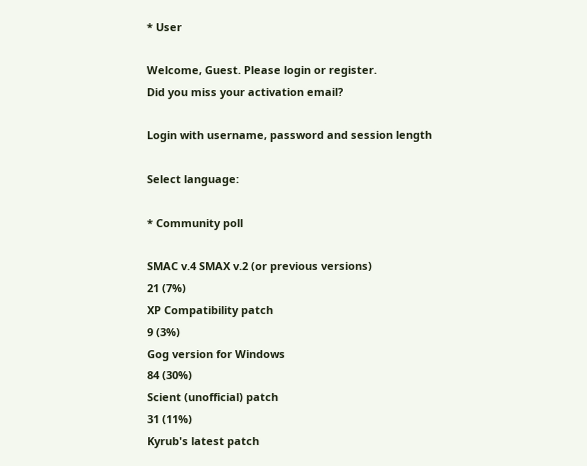* User

Welcome, Guest. Please login or register.
Did you miss your activation email?

Login with username, password and session length

Select language:

* Community poll

SMAC v.4 SMAX v.2 (or previous versions)
21 (7%)
XP Compatibility patch
9 (3%)
Gog version for Windows
84 (30%)
Scient (unofficial) patch
31 (11%)
Kyrub's latest patch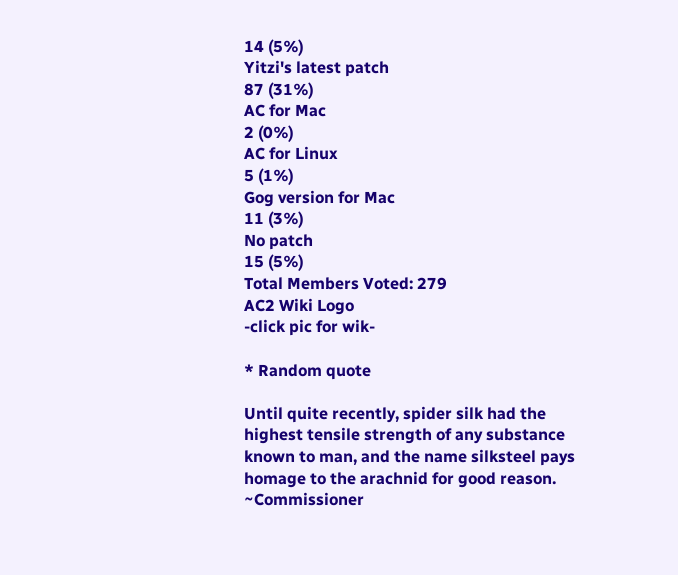14 (5%)
Yitzi's latest patch
87 (31%)
AC for Mac
2 (0%)
AC for Linux
5 (1%)
Gog version for Mac
11 (3%)
No patch
15 (5%)
Total Members Voted: 279
AC2 Wiki Logo
-click pic for wik-

* Random quote

Until quite recently, spider silk had the highest tensile strength of any substance known to man, and the name silksteel pays homage to the arachnid for good reason.
~Commissioner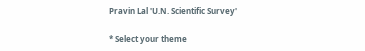Pravin Lal 'U.N. Scientific Survey'

* Select your theme